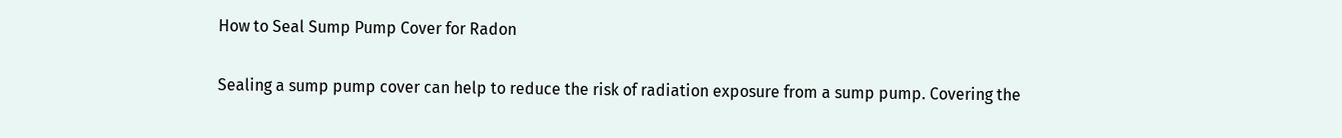How to Seal Sump Pump Cover for Radon

Sealing a sump pump cover can help to reduce the risk of radiation exposure from a sump pump. Covering the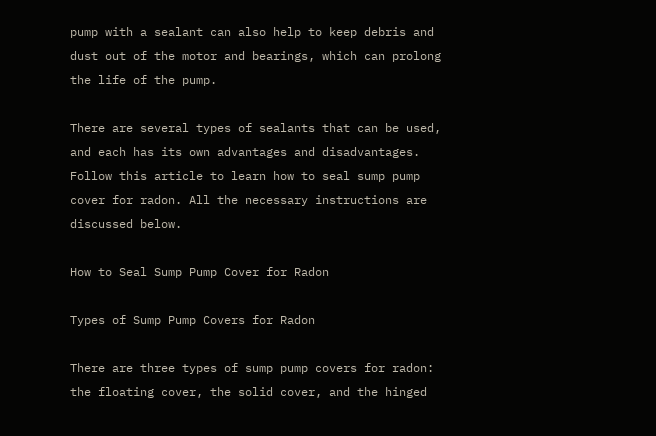pump with a sealant can also help to keep debris and dust out of the motor and bearings, which can prolong the life of the pump.

There are several types of sealants that can be used, and each has its own advantages and disadvantages. Follow this article to learn how to seal sump pump cover for radon. All the necessary instructions are discussed below.

How to Seal Sump Pump Cover for Radon

Types of Sump Pump Covers for Radon

There are three types of sump pump covers for radon: the floating cover, the solid cover, and the hinged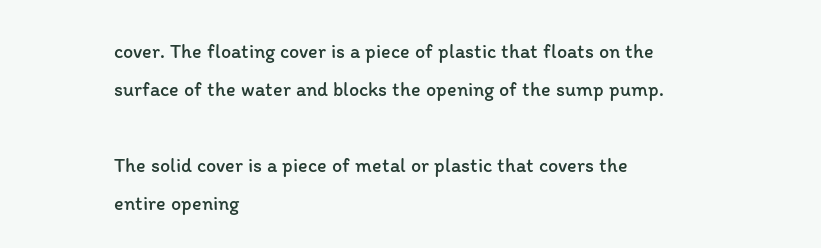cover. The floating cover is a piece of plastic that floats on the surface of the water and blocks the opening of the sump pump.

The solid cover is a piece of metal or plastic that covers the entire opening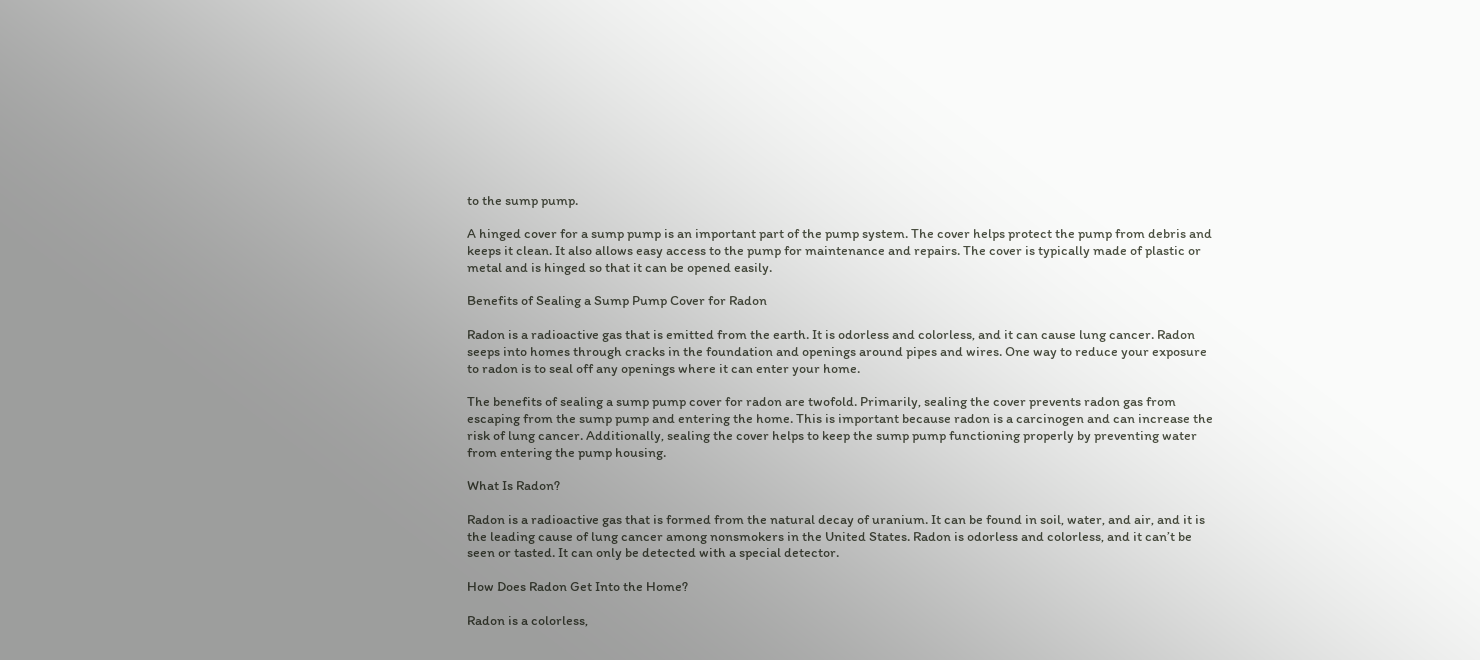to the sump pump.

A hinged cover for a sump pump is an important part of the pump system. The cover helps protect the pump from debris and keeps it clean. It also allows easy access to the pump for maintenance and repairs. The cover is typically made of plastic or metal and is hinged so that it can be opened easily.

Benefits of Sealing a Sump Pump Cover for Radon

Radon is a radioactive gas that is emitted from the earth. It is odorless and colorless, and it can cause lung cancer. Radon seeps into homes through cracks in the foundation and openings around pipes and wires. One way to reduce your exposure to radon is to seal off any openings where it can enter your home.

The benefits of sealing a sump pump cover for radon are twofold. Primarily, sealing the cover prevents radon gas from escaping from the sump pump and entering the home. This is important because radon is a carcinogen and can increase the risk of lung cancer. Additionally, sealing the cover helps to keep the sump pump functioning properly by preventing water from entering the pump housing.

What Is Radon?

Radon is a radioactive gas that is formed from the natural decay of uranium. It can be found in soil, water, and air, and it is the leading cause of lung cancer among nonsmokers in the United States. Radon is odorless and colorless, and it can’t be seen or tasted. It can only be detected with a special detector.

How Does Radon Get Into the Home?

Radon is a colorless,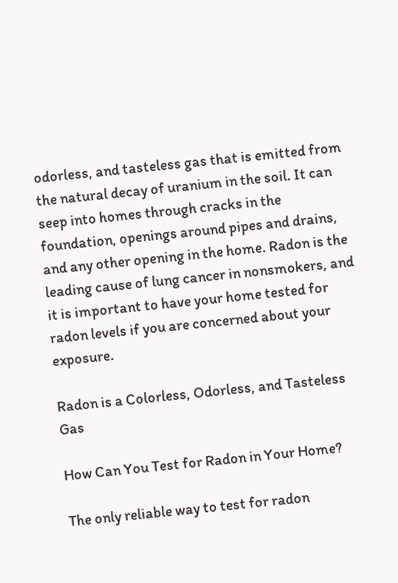odorless, and tasteless gas that is emitted from the natural decay of uranium in the soil. It can seep into homes through cracks in the foundation, openings around pipes and drains, and any other opening in the home. Radon is the leading cause of lung cancer in nonsmokers, and it is important to have your home tested for radon levels if you are concerned about your exposure.

Radon is a Colorless, Odorless, and Tasteless Gas

How Can You Test for Radon in Your Home?

The only reliable way to test for radon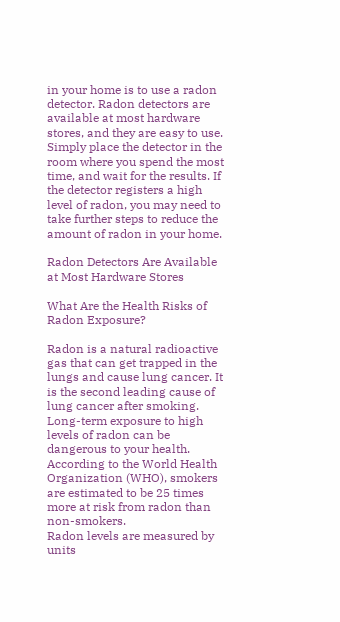in your home is to use a radon detector. Radon detectors are available at most hardware stores, and they are easy to use. Simply place the detector in the room where you spend the most time, and wait for the results. If the detector registers a high level of radon, you may need to take further steps to reduce the amount of radon in your home.

Radon Detectors Are Available at Most Hardware Stores

What Are the Health Risks of Radon Exposure?

Radon is a natural radioactive gas that can get trapped in the lungs and cause lung cancer. It is the second leading cause of lung cancer after smoking.
Long-term exposure to high levels of radon can be dangerous to your health.
According to the World Health Organization (WHO), smokers are estimated to be 25 times more at risk from radon than non-smokers.
Radon levels are measured by units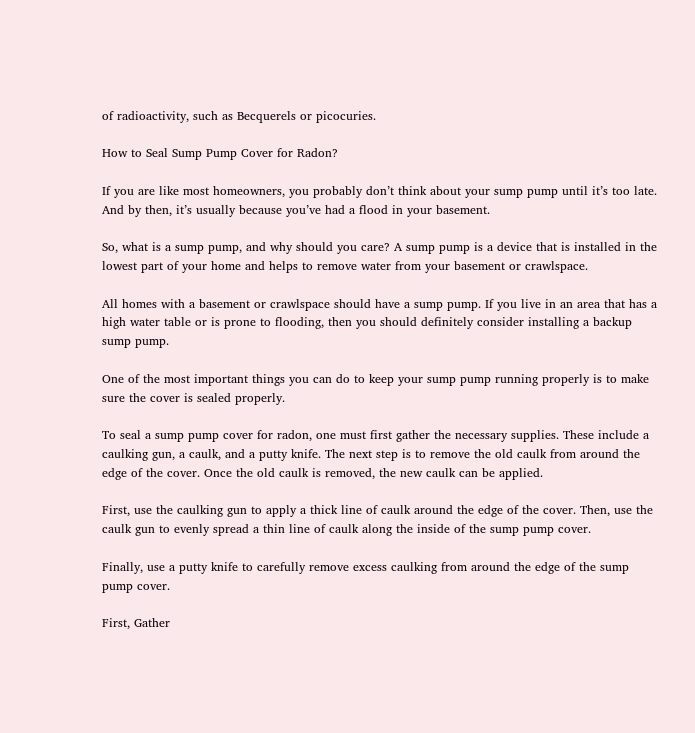of radioactivity, such as Becquerels or picocuries.

How to Seal Sump Pump Cover for Radon?

If you are like most homeowners, you probably don’t think about your sump pump until it’s too late. And by then, it’s usually because you’ve had a flood in your basement.

So, what is a sump pump, and why should you care? A sump pump is a device that is installed in the lowest part of your home and helps to remove water from your basement or crawlspace.

All homes with a basement or crawlspace should have a sump pump. If you live in an area that has a high water table or is prone to flooding, then you should definitely consider installing a backup sump pump.

One of the most important things you can do to keep your sump pump running properly is to make sure the cover is sealed properly.

To seal a sump pump cover for radon, one must first gather the necessary supplies. These include a caulking gun, a caulk, and a putty knife. The next step is to remove the old caulk from around the edge of the cover. Once the old caulk is removed, the new caulk can be applied.

First, use the caulking gun to apply a thick line of caulk around the edge of the cover. Then, use the caulk gun to evenly spread a thin line of caulk along the inside of the sump pump cover.

Finally, use a putty knife to carefully remove excess caulking from around the edge of the sump pump cover.

First, Gather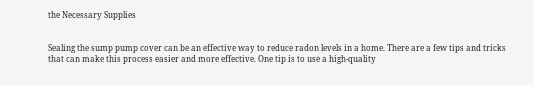the Necessary Supplies


Sealing the sump pump cover can be an effective way to reduce radon levels in a home. There are a few tips and tricks that can make this process easier and more effective. One tip is to use a high-quality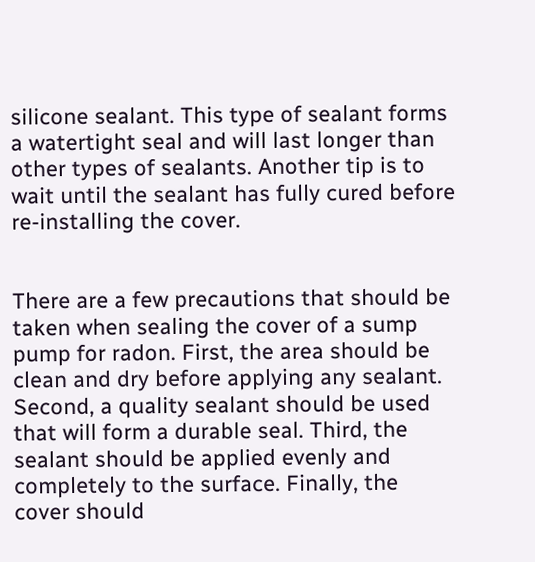silicone sealant. This type of sealant forms a watertight seal and will last longer than other types of sealants. Another tip is to wait until the sealant has fully cured before re-installing the cover.


There are a few precautions that should be taken when sealing the cover of a sump pump for radon. First, the area should be clean and dry before applying any sealant. Second, a quality sealant should be used that will form a durable seal. Third, the sealant should be applied evenly and completely to the surface. Finally, the cover should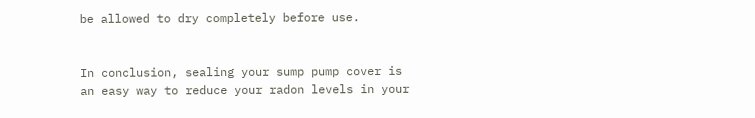be allowed to dry completely before use.


In conclusion, sealing your sump pump cover is an easy way to reduce your radon levels in your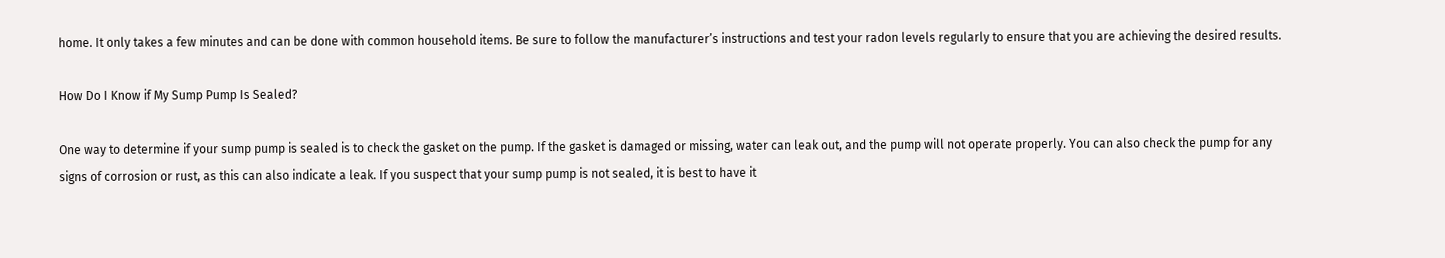home. It only takes a few minutes and can be done with common household items. Be sure to follow the manufacturer’s instructions and test your radon levels regularly to ensure that you are achieving the desired results.

How Do I Know if My Sump Pump Is Sealed?

One way to determine if your sump pump is sealed is to check the gasket on the pump. If the gasket is damaged or missing, water can leak out, and the pump will not operate properly. You can also check the pump for any signs of corrosion or rust, as this can also indicate a leak. If you suspect that your sump pump is not sealed, it is best to have it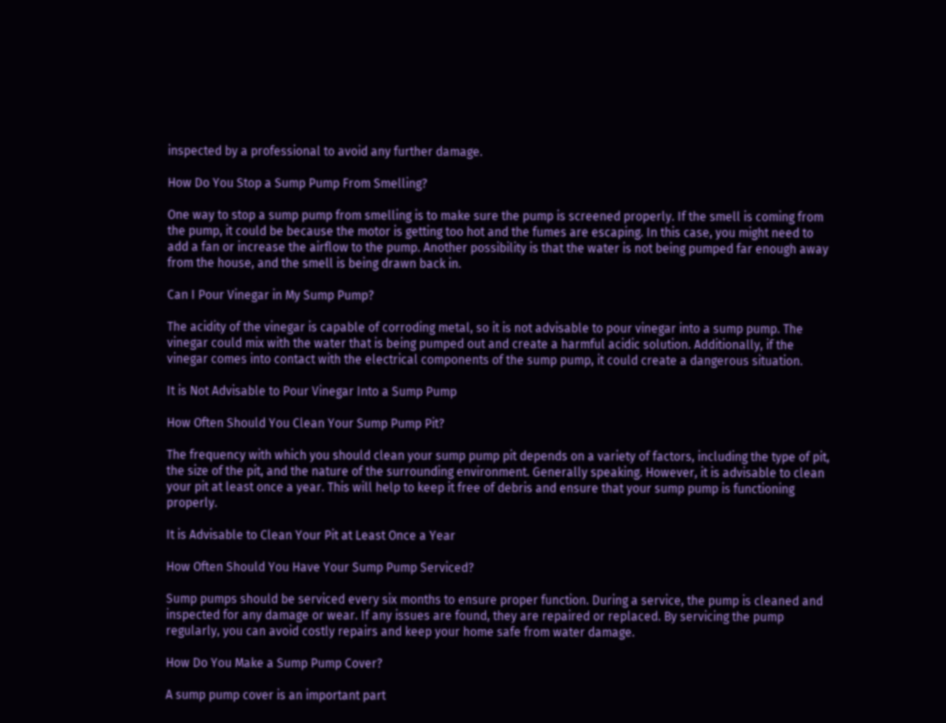inspected by a professional to avoid any further damage.

How Do You Stop a Sump Pump From Smelling?

One way to stop a sump pump from smelling is to make sure the pump is screened properly. If the smell is coming from the pump, it could be because the motor is getting too hot and the fumes are escaping. In this case, you might need to add a fan or increase the airflow to the pump. Another possibility is that the water is not being pumped far enough away from the house, and the smell is being drawn back in.

Can I Pour Vinegar in My Sump Pump?

The acidity of the vinegar is capable of corroding metal, so it is not advisable to pour vinegar into a sump pump. The vinegar could mix with the water that is being pumped out and create a harmful acidic solution. Additionally, if the vinegar comes into contact with the electrical components of the sump pump, it could create a dangerous situation.

It is Not Advisable to Pour Vinegar Into a Sump Pump

How Often Should You Clean Your Sump Pump Pit?

The frequency with which you should clean your sump pump pit depends on a variety of factors, including the type of pit, the size of the pit, and the nature of the surrounding environment. Generally speaking. However, it is advisable to clean your pit at least once a year. This will help to keep it free of debris and ensure that your sump pump is functioning properly.

It is Advisable to Clean Your Pit at Least Once a Year

How Often Should You Have Your Sump Pump Serviced?

Sump pumps should be serviced every six months to ensure proper function. During a service, the pump is cleaned and inspected for any damage or wear. If any issues are found, they are repaired or replaced. By servicing the pump regularly, you can avoid costly repairs and keep your home safe from water damage.

How Do You Make a Sump Pump Cover?

A sump pump cover is an important part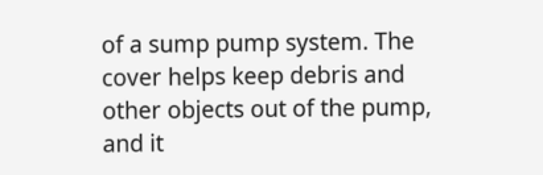of a sump pump system. The cover helps keep debris and other objects out of the pump, and it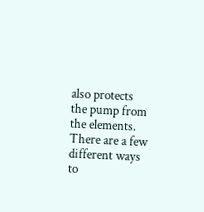also protects the pump from the elements. There are a few different ways to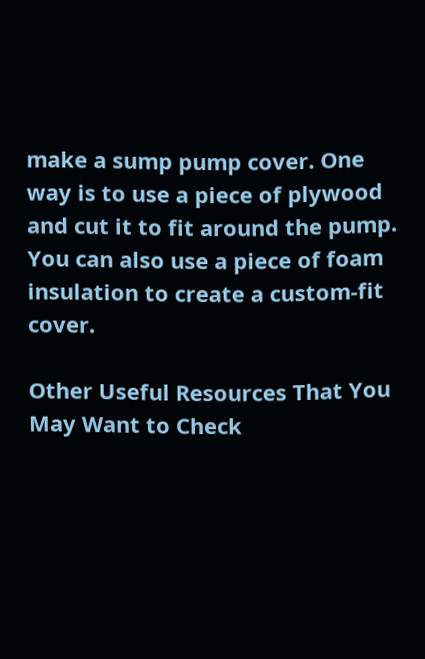make a sump pump cover. One way is to use a piece of plywood and cut it to fit around the pump. You can also use a piece of foam insulation to create a custom-fit cover.

Other Useful Resources That You May Want to Check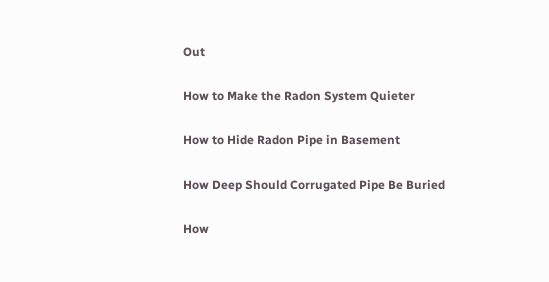Out

How to Make the Radon System Quieter

How to Hide Radon Pipe in Basement

How Deep Should Corrugated Pipe Be Buried

How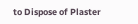to Dispose of Plaster